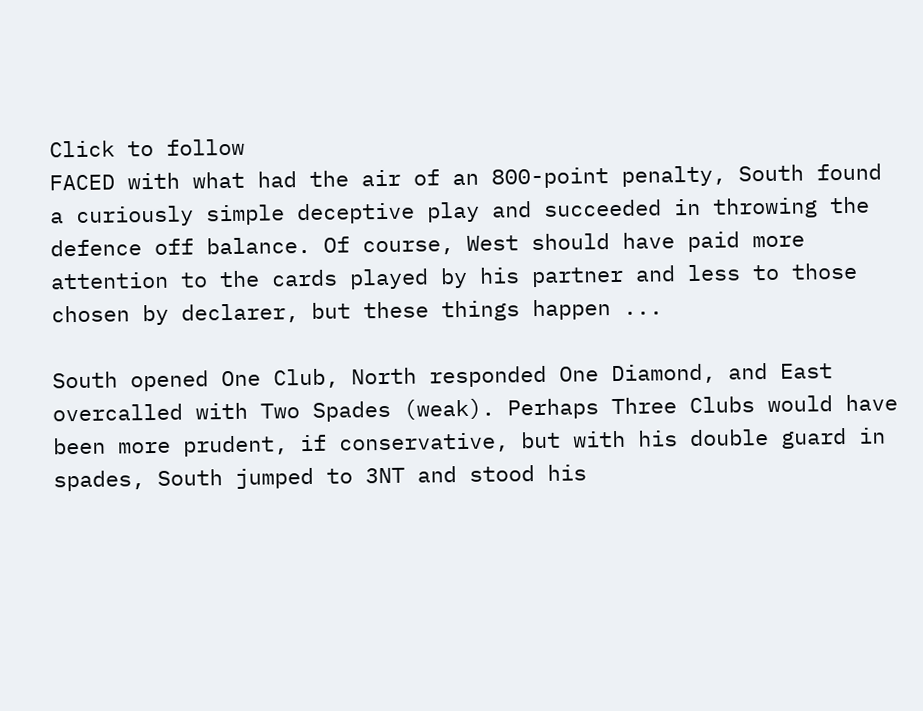Click to follow
FACED with what had the air of an 800-point penalty, South found a curiously simple deceptive play and succeeded in throwing the defence off balance. Of course, West should have paid more attention to the cards played by his partner and less to those chosen by declarer, but these things happen ...

South opened One Club, North responded One Diamond, and East overcalled with Two Spades (weak). Perhaps Three Clubs would have been more prudent, if conservative, but with his double guard in spades, South jumped to 3NT and stood his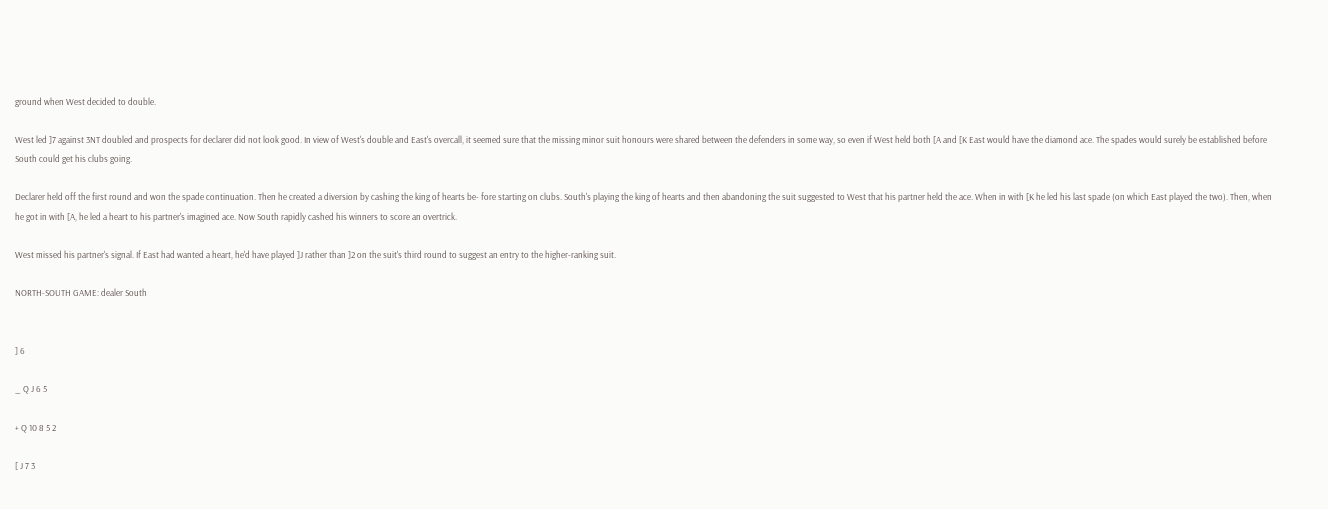ground when West decided to double.

West led ]7 against 3NT doubled and prospects for declarer did not look good. In view of West's double and East's overcall, it seemed sure that the missing minor suit honours were shared between the defenders in some way, so even if West held both [A and [K East would have the diamond ace. The spades would surely be established before South could get his clubs going.

Declarer held off the first round and won the spade continuation. Then he created a diversion by cashing the king of hearts be- fore starting on clubs. South's playing the king of hearts and then abandoning the suit suggested to West that his partner held the ace. When in with [K he led his last spade (on which East played the two). Then, when he got in with [A, he led a heart to his partner's imagined ace. Now South rapidly cashed his winners to score an overtrick.

West missed his partner's signal. If East had wanted a heart, he'd have played ]J rather than ]2 on the suit's third round to suggest an entry to the higher-ranking suit.

NORTH-SOUTH GAME: dealer South


] 6

_ Q J 6 5

+ Q 10 8 5 2

[ J 7 3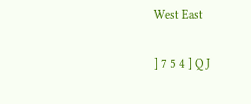West East

] 7 5 4 ] Q J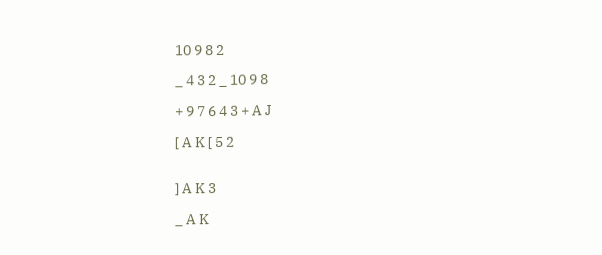10 9 8 2

_ 4 3 2 _ 10 9 8

+ 9 7 6 4 3 + A J

[ A K [ 5 2


] A K 3

_ A K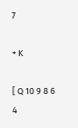7

+ K

[ Q 10 9 8 6 4